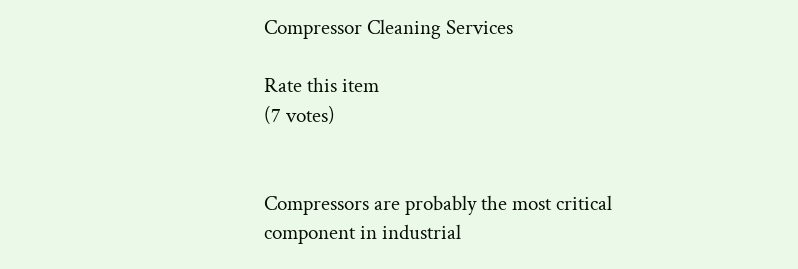Compressor Cleaning Services

Rate this item
(7 votes)


Compressors are probably the most critical component in industrial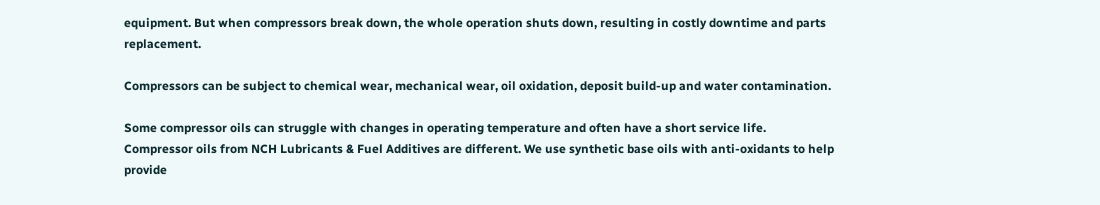equipment. But when compressors break down, the whole operation shuts down, resulting in costly downtime and parts replacement.

Compressors can be subject to chemical wear, mechanical wear, oil oxidation, deposit build-up and water contamination.

Some compressor oils can struggle with changes in operating temperature and often have a short service life. Compressor oils from NCH Lubricants & Fuel Additives are different. We use synthetic base oils with anti-oxidants to help provide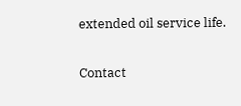extended oil service life.

Contact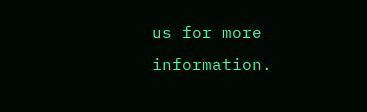us for more information.